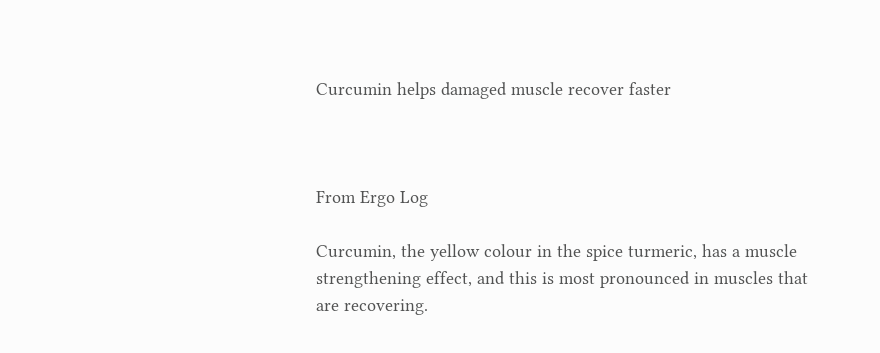Curcumin helps damaged muscle recover faster



From Ergo Log

Curcumin, the yellow colour in the spice turmeric, has a muscle strengthening effect, and this is most pronounced in muscles that are recovering.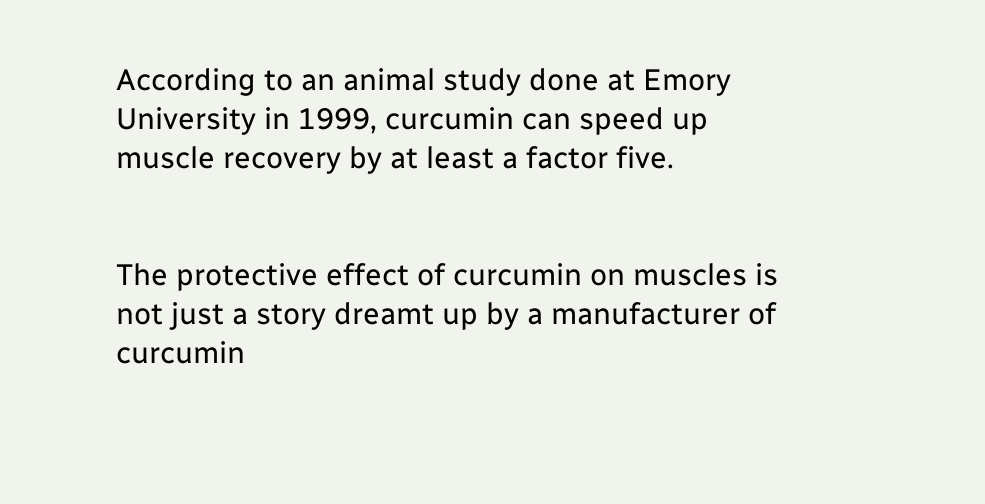According to an animal study done at Emory University in 1999, curcumin can speed up muscle recovery by at least a factor five.


The protective effect of curcumin on muscles is not just a story dreamt up by a manufacturer of curcumin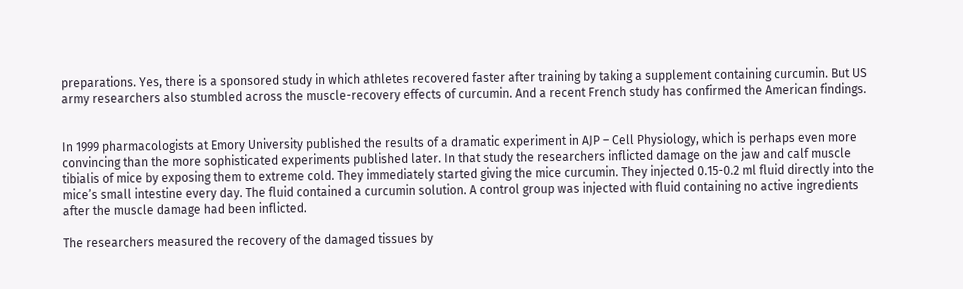preparations. Yes, there is a sponsored study in which athletes recovered faster after training by taking a supplement containing curcumin. But US army researchers also stumbled across the muscle-recovery effects of curcumin. And a recent French study has confirmed the American findings.


In 1999 pharmacologists at Emory University published the results of a dramatic experiment in AJP – Cell Physiology, which is perhaps even more convincing than the more sophisticated experiments published later. In that study the researchers inflicted damage on the jaw and calf muscle tibialis of mice by exposing them to extreme cold. They immediately started giving the mice curcumin. They injected 0.15-0.2 ml fluid directly into the mice’s small intestine every day. The fluid contained a curcumin solution. A control group was injected with fluid containing no active ingredients after the muscle damage had been inflicted.

The researchers measured the recovery of the damaged tissues by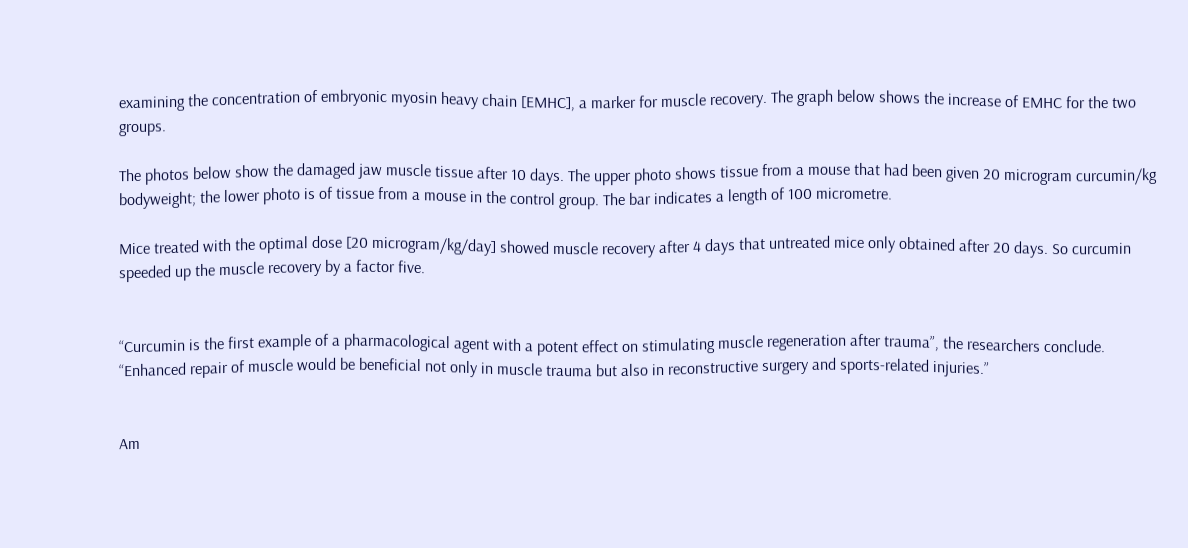examining the concentration of embryonic myosin heavy chain [EMHC], a marker for muscle recovery. The graph below shows the increase of EMHC for the two groups.

The photos below show the damaged jaw muscle tissue after 10 days. The upper photo shows tissue from a mouse that had been given 20 microgram curcumin/kg bodyweight; the lower photo is of tissue from a mouse in the control group. The bar indicates a length of 100 micrometre.

Mice treated with the optimal dose [20 microgram/kg/day] showed muscle recovery after 4 days that untreated mice only obtained after 20 days. So curcumin speeded up the muscle recovery by a factor five.


“Curcumin is the first example of a pharmacological agent with a potent effect on stimulating muscle regeneration after trauma”, the researchers conclude. “Enhanced repair of muscle would be beneficial not only in muscle trauma but also in reconstructive surgery and sports-related injuries.”


Am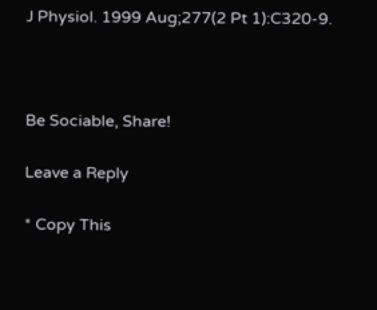J Physiol. 1999 Aug;277(2 Pt 1):C320-9.



Be Sociable, Share!

Leave a Reply

* Copy This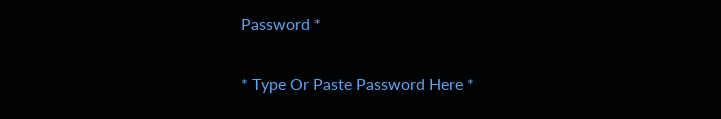Password *

* Type Or Paste Password Here *